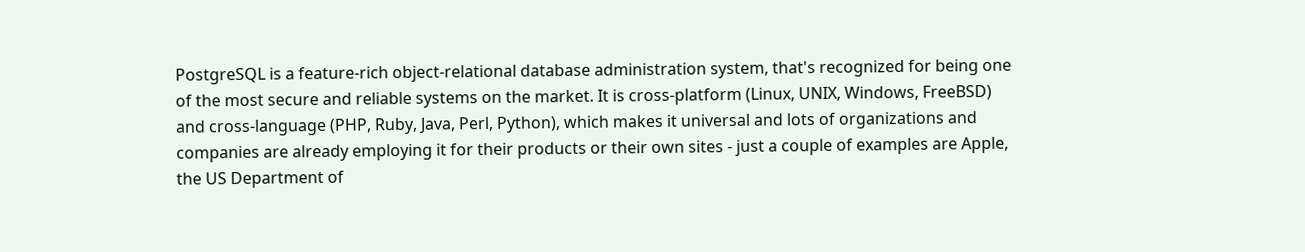PostgreSQL is a feature-rich object-relational database administration system, that's recognized for being one of the most secure and reliable systems on the market. It is cross-platform (Linux, UNIX, Windows, FreeBSD) and cross-language (PHP, Ruby, Java, Perl, Python), which makes it universal and lots of organizations and companies are already employing it for their products or their own sites - just a couple of examples are Apple, the US Department of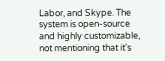Labor, and Skype. The system is open-source and highly customizable, not mentioning that it's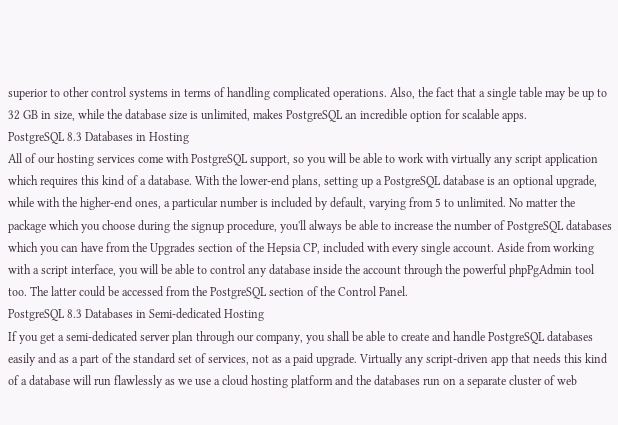superior to other control systems in terms of handling complicated operations. Also, the fact that a single table may be up to 32 GB in size, while the database size is unlimited, makes PostgreSQL an incredible option for scalable apps.
PostgreSQL 8.3 Databases in Hosting
All of our hosting services come with PostgreSQL support, so you will be able to work with virtually any script application which requires this kind of a database. With the lower-end plans, setting up a PostgreSQL database is an optional upgrade, while with the higher-end ones, a particular number is included by default, varying from 5 to unlimited. No matter the package which you choose during the signup procedure, you'll always be able to increase the number of PostgreSQL databases which you can have from the Upgrades section of the Hepsia CP, included with every single account. Aside from working with a script interface, you will be able to control any database inside the account through the powerful phpPgAdmin tool too. The latter could be accessed from the PostgreSQL section of the Control Panel.
PostgreSQL 8.3 Databases in Semi-dedicated Hosting
If you get a semi-dedicated server plan through our company, you shall be able to create and handle PostgreSQL databases easily and as a part of the standard set of services, not as a paid upgrade. Virtually any script-driven app that needs this kind of a database will run flawlessly as we use a cloud hosting platform and the databases run on a separate cluster of web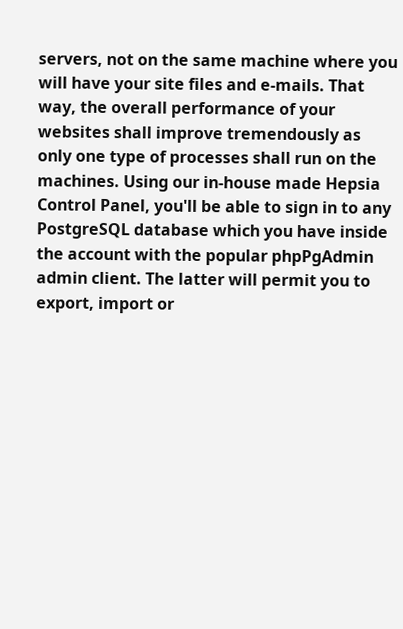servers, not on the same machine where you will have your site files and e-mails. That way, the overall performance of your websites shall improve tremendously as only one type of processes shall run on the machines. Using our in-house made Hepsia Control Panel, you'll be able to sign in to any PostgreSQL database which you have inside the account with the popular phpPgAdmin admin client. The latter will permit you to export, import or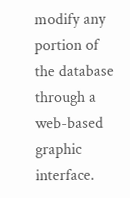modify any portion of the database through a web-based graphic interface.